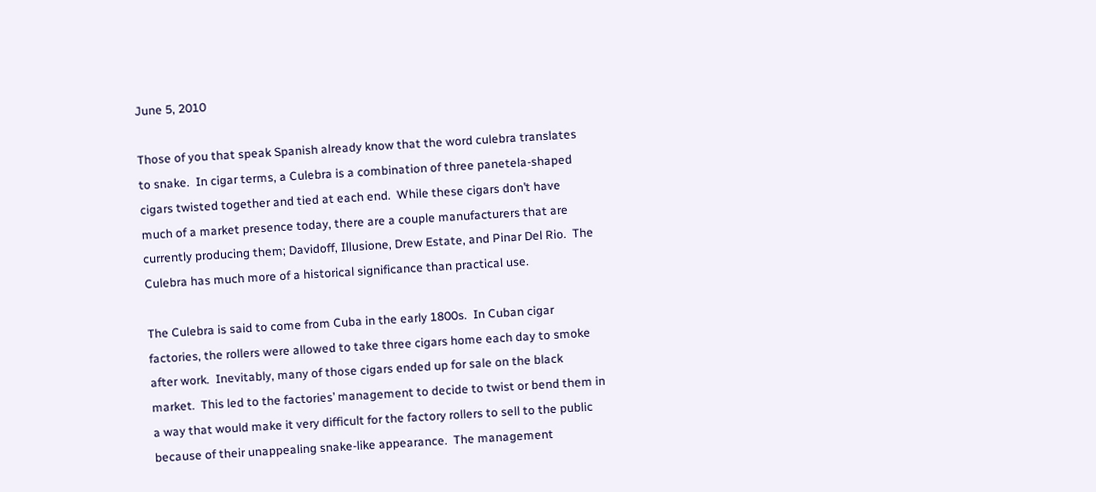June 5, 2010

Those of you that speak Spanish already know that the word culebra translates to snake.  In cigar terms, a Culebra is a combination of three panetela-shaped cigars twisted together and tied at each end.  While these cigars don’t have much of a market presence today, there are a couple manufacturers that are currently producing them; Davidoff, Illusione, Drew Estate, and Pinar Del Rio.  The Culebra has much more of a historical significance than practical use.

The Culebra is said to come from Cuba in the early 1800s.  In Cuban cigar factories, the rollers were allowed to take three cigars home each day to smoke after work.  Inevitably, many of those cigars ended up for sale on the black market.  This led to the factories’ management to decide to twist or bend them in a way that would make it very difficult for the factory rollers to sell to the public because of their unappealing snake-like appearance.  The management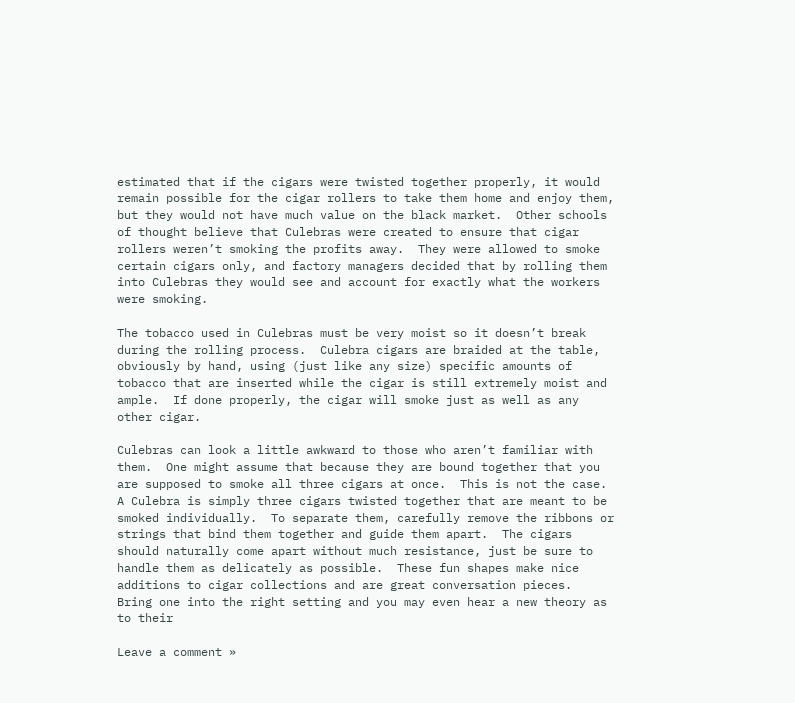estimated that if the cigars were twisted together properly, it would remain possible for the cigar rollers to take them home and enjoy them, but they would not have much value on the black market.  Other schools of thought believe that Culebras were created to ensure that cigar rollers weren’t smoking the profits away.  They were allowed to smoke certain cigars only, and factory managers decided that by rolling them into Culebras they would see and account for exactly what the workers were smoking.

The tobacco used in Culebras must be very moist so it doesn’t break during the rolling process.  Culebra cigars are braided at the table, obviously by hand, using (just like any size) specific amounts of tobacco that are inserted while the cigar is still extremely moist and ample.  If done properly, the cigar will smoke just as well as any other cigar.

Culebras can look a little awkward to those who aren’t familiar with them.  One might assume that because they are bound together that you are supposed to smoke all three cigars at once.  This is not the case.  A Culebra is simply three cigars twisted together that are meant to be smoked individually.  To separate them, carefully remove the ribbons or strings that bind them together and guide them apart.  The cigars should naturally come apart without much resistance, just be sure to handle them as delicately as possible.  These fun shapes make nice additions to cigar collections and are great conversation pieces.  Bring one into the right setting and you may even hear a new theory as to their

Leave a comment »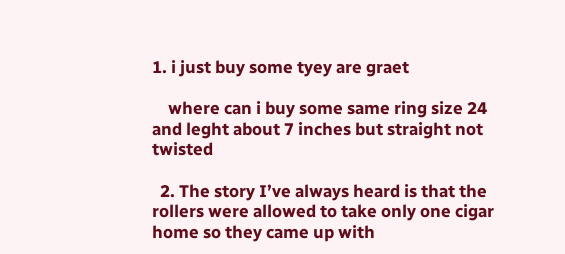1. i just buy some tyey are graet

    where can i buy some same ring size 24 and leght about 7 inches but straight not twisted

  2. The story I’ve always heard is that the rollers were allowed to take only one cigar home so they came up with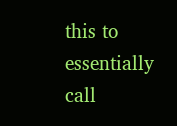this to essentially call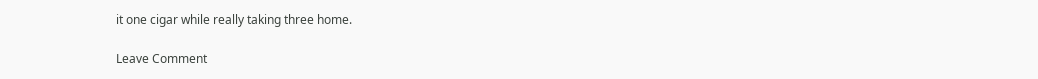it one cigar while really taking three home.

Leave Comment